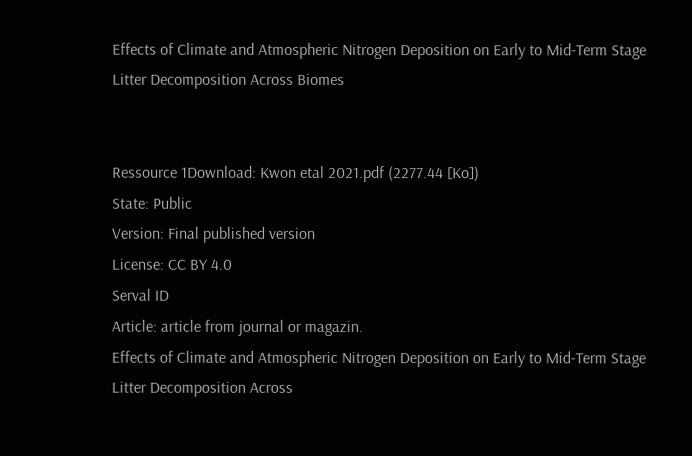Effects of Climate and Atmospheric Nitrogen Deposition on Early to Mid-Term Stage Litter Decomposition Across Biomes


Ressource 1Download: Kwon etal 2021.pdf (2277.44 [Ko])
State: Public
Version: Final published version
License: CC BY 4.0
Serval ID
Article: article from journal or magazin.
Effects of Climate and Atmospheric Nitrogen Deposition on Early to Mid-Term Stage Litter Decomposition Across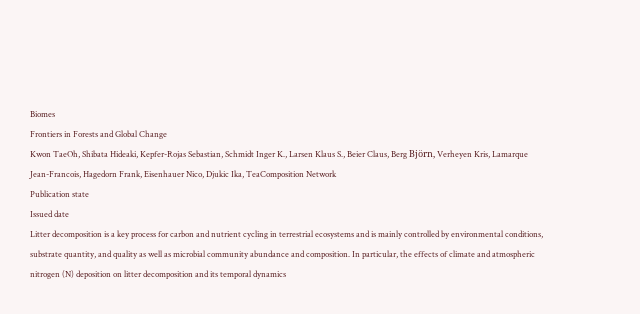Biomes
Frontiers in Forests and Global Change
Kwon TaeOh, Shibata Hideaki, Kepfer-Rojas Sebastian, Schmidt Inger K., Larsen Klaus S., Beier Claus, Berg Björn, Verheyen Kris, Lamarque Jean-Francois, Hagedorn Frank, Eisenhauer Nico, Djukic Ika, TeaComposition Network
Publication state
Issued date
Litter decomposition is a key process for carbon and nutrient cycling in terrestrial ecosystems and is mainly controlled by environmental conditions, substrate quantity, and quality as well as microbial community abundance and composition. In particular, the effects of climate and atmospheric nitrogen (N) deposition on litter decomposition and its temporal dynamics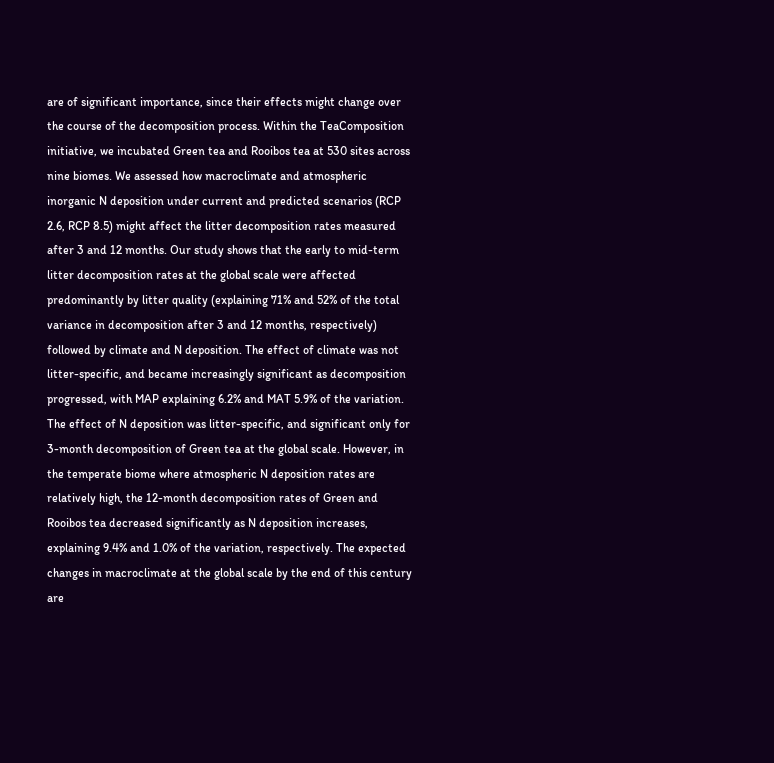are of significant importance, since their effects might change over the course of the decomposition process. Within the TeaComposition initiative, we incubated Green tea and Rooibos tea at 530 sites across nine biomes. We assessed how macroclimate and atmospheric inorganic N deposition under current and predicted scenarios (RCP 2.6, RCP 8.5) might affect the litter decomposition rates measured after 3 and 12 months. Our study shows that the early to mid-term litter decomposition rates at the global scale were affected predominantly by litter quality (explaining 71% and 52% of the total variance in decomposition after 3 and 12 months, respectively) followed by climate and N deposition. The effect of climate was not litter-specific, and became increasingly significant as decomposition progressed, with MAP explaining 6.2% and MAT 5.9% of the variation. The effect of N deposition was litter-specific, and significant only for 3-month decomposition of Green tea at the global scale. However, in the temperate biome where atmospheric N deposition rates are relatively high, the 12-month decomposition rates of Green and Rooibos tea decreased significantly as N deposition increases, explaining 9.4% and 1.0% of the variation, respectively. The expected changes in macroclimate at the global scale by the end of this century are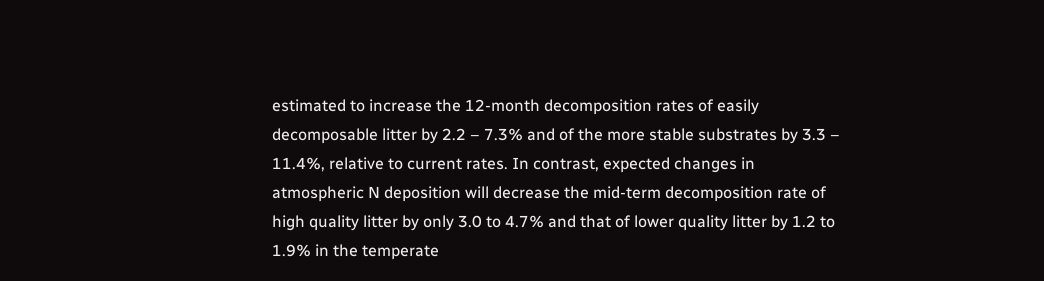estimated to increase the 12-month decomposition rates of easily decomposable litter by 2.2 – 7.3% and of the more stable substrates by 3.3 – 11.4%, relative to current rates. In contrast, expected changes in atmospheric N deposition will decrease the mid-term decomposition rate of high quality litter by only 3.0 to 4.7% and that of lower quality litter by 1.2 to 1.9% in the temperate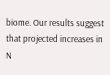biome. Our results suggest that projected increases in N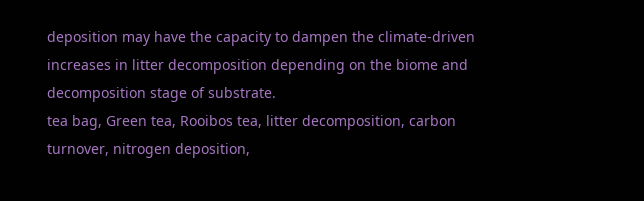deposition may have the capacity to dampen the climate-driven increases in litter decomposition depending on the biome and decomposition stage of substrate.
tea bag, Green tea, Rooibos tea, litter decomposition, carbon turnover, nitrogen deposition,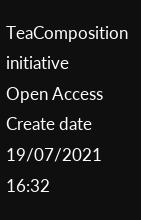TeaComposition initiative
Open Access
Create date
19/07/2021 16:32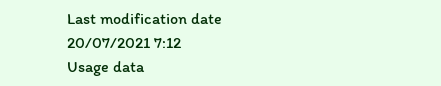Last modification date
20/07/2021 7:12
Usage data